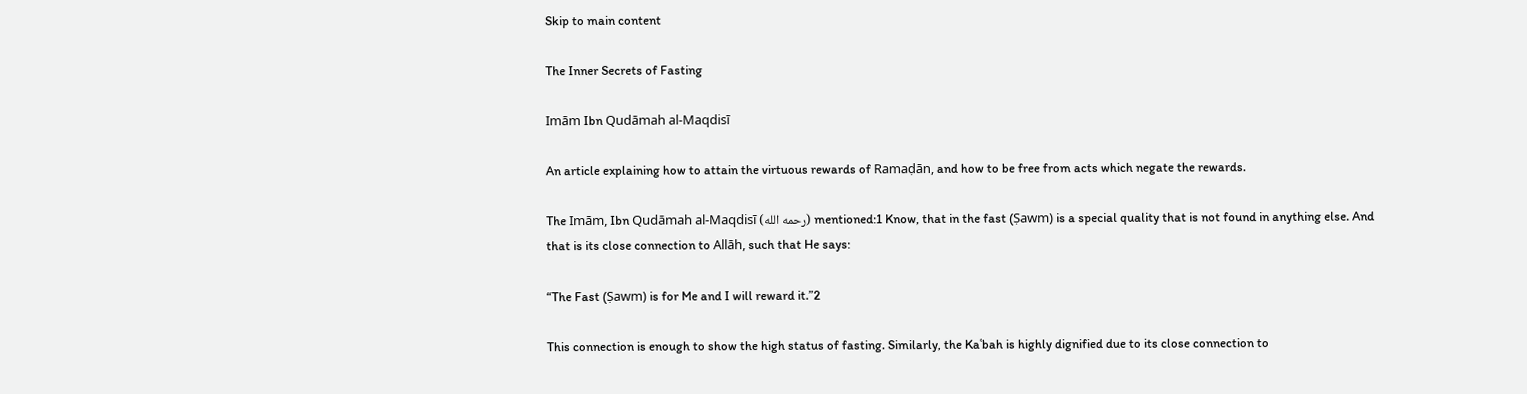Skip to main content

The Inner Secrets of Fasting

Imām Ibn Qudāmah al-Maqdisī

An article explaining how to attain the virtuous rewards of Ramaḍān, and how to be free from acts which negate the rewards.

The Imām, Ibn Qudāmah al-Maqdisī (رحمه الله) mentioned:1 Know, that in the fast (Ṣawm) is a special quality that is not found in anything else. And that is its close connection to Allāh, such that He says:

“The Fast (Ṣawm) is for Me and I will reward it.”2

This connection is enough to show the high status of fasting. Similarly, the Kaʿbah is highly dignified due to its close connection to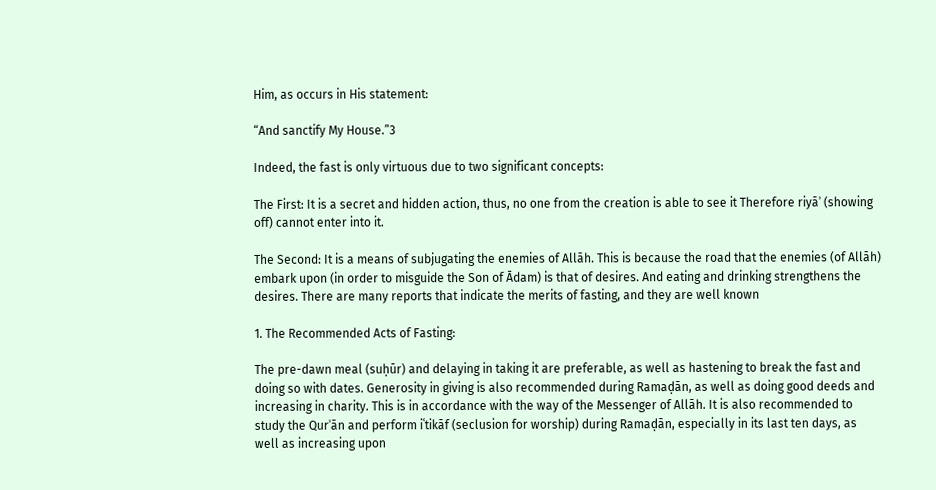Him, as occurs in His statement:

“And sanctify My House.”3

Indeed, the fast is only virtuous due to two significant concepts:

The First: It is a secret and hidden action, thus, no one from the creation is able to see it Therefore riyāʾ (showing off) cannot enter into it.

The Second: It is a means of subjugating the enemies of Allāh. This is because the road that the enemies (of Allāh) embark upon (in order to misguide the Son of Ādam) is that of desires. And eating and drinking strengthens the desires. There are many reports that indicate the merits of fasting, and they are well known

1. The Recommended Acts of Fasting:

The pre-dawn meal (suḥūr) and delaying in taking it are preferable, as well as hastening to break the fast and doing so with dates. Generosity in giving is also recommended during Ramaḍān, as well as doing good deeds and increasing in charity. This is in accordance with the way of the Messenger of Allāh. It is also recommended to study the Qurʾān and perform iʿtikāf (seclusion for worship) during Ramaḍān, especially in its last ten days, as well as increasing upon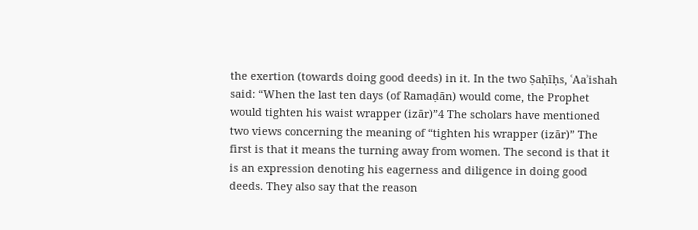the exertion (towards doing good deeds) in it. In the two Ṣaḥīḥs, ʿAaʾishah said: “When the last ten days (of Ramaḍān) would come, the Prophet would tighten his waist wrapper (izār)”4 The scholars have mentioned two views concerning the meaning of “tighten his wrapper (izār)” The first is that it means the turning away from women. The second is that it is an expression denoting his eagerness and diligence in doing good deeds. They also say that the reason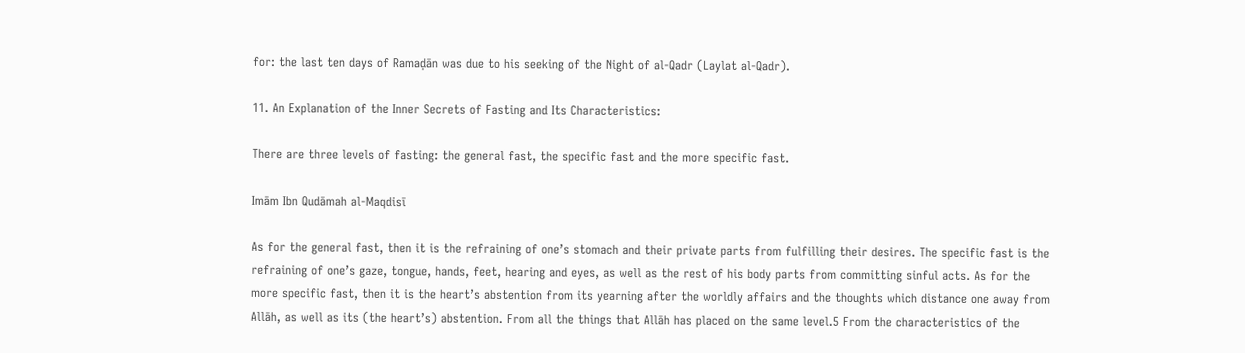for: the last ten days of Ramaḍān was due to his seeking of the Night of al-Qadr (Laylat al-Qadr).

11. An Explanation of the Inner Secrets of Fasting and Its Characteristics:

There are three levels of fasting: the general fast, the specific fast and the more specific fast.

Imām Ibn Qudāmah al-Maqdisī

As for the general fast, then it is the refraining of one’s stomach and their private parts from fulfilling their desires. The specific fast is the refraining of one’s gaze, tongue, hands, feet, hearing and eyes, as well as the rest of his body parts from committing sinful acts. As for the more specific fast, then it is the heart’s abstention from its yearning after the worldly affairs and the thoughts which distance one away from Allāh, as well as its (the heart’s) abstention. From all the things that Allāh has placed on the same level.5 From the characteristics of the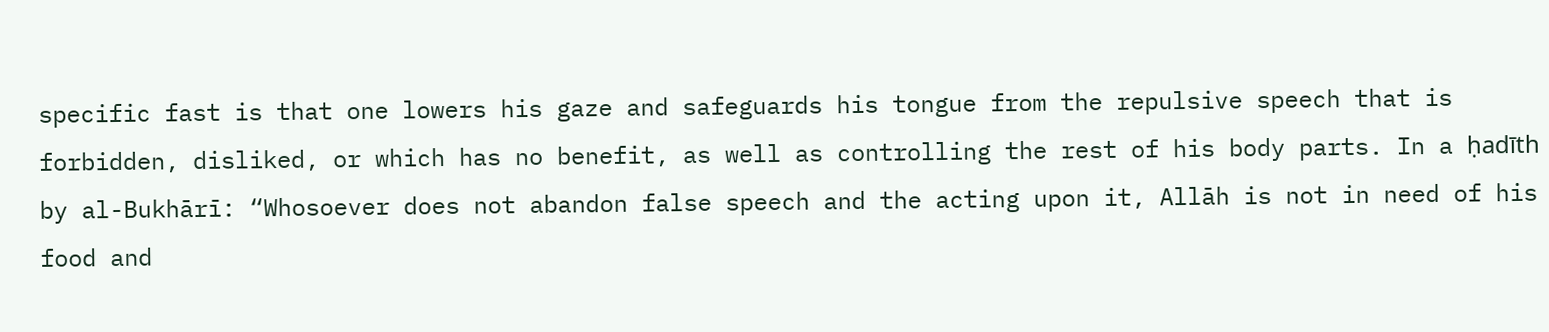specific fast is that one lowers his gaze and safeguards his tongue from the repulsive speech that is forbidden, disliked, or which has no benefit, as well as controlling the rest of his body parts. In a ḥadīth by al-Bukhārī: “Whosoever does not abandon false speech and the acting upon it, Allāh is not in need of his food and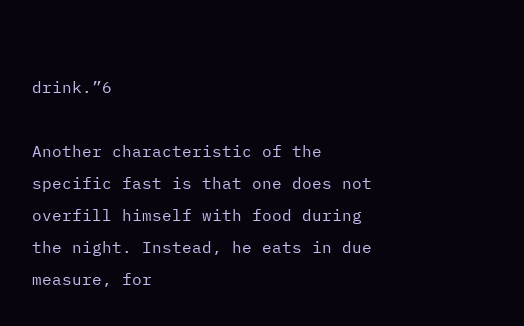drink.”6

Another characteristic of the specific fast is that one does not overfill himself with food during the night. Instead, he eats in due measure, for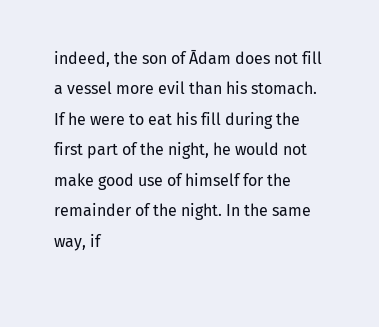indeed, the son of Ādam does not fill a vessel more evil than his stomach. If he were to eat his fill during the first part of the night, he would not make good use of himself for the remainder of the night. In the same way, if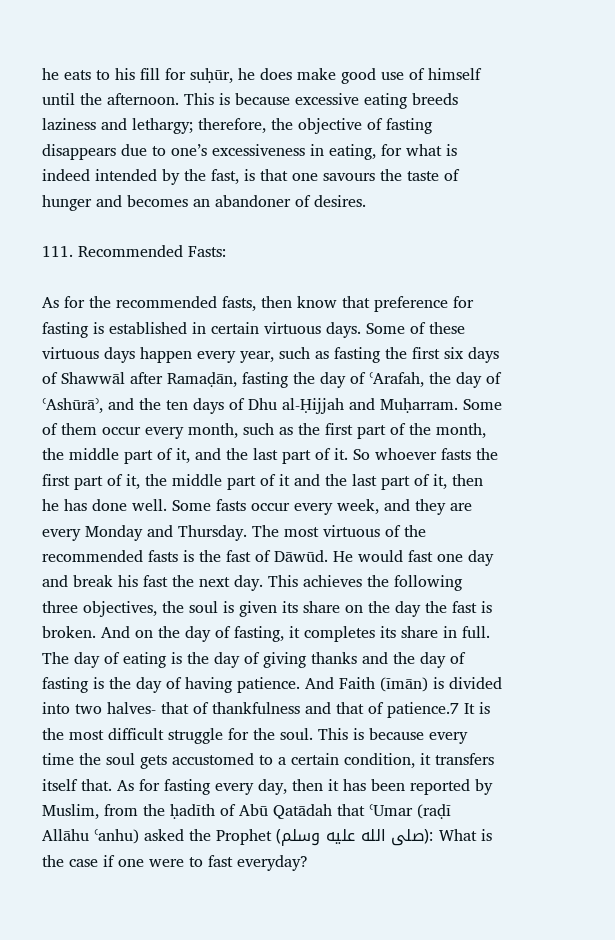he eats to his fill for suḥūr, he does make good use of himself until the afternoon. This is because excessive eating breeds laziness and lethargy; therefore, the objective of fasting disappears due to one’s excessiveness in eating, for what is indeed intended by the fast, is that one savours the taste of hunger and becomes an abandoner of desires.

111. Recommended Fasts:

As for the recommended fasts, then know that preference for fasting is established in certain virtuous days. Some of these virtuous days happen every year, such as fasting the first six days of Shawwāl after Ramaḍān, fasting the day of ʿArafah, the day of ʿAshūrāʾ, and the ten days of Dhu al-Ḥijjah and Muḥarram. Some of them occur every month, such as the first part of the month, the middle part of it, and the last part of it. So whoever fasts the first part of it, the middle part of it and the last part of it, then he has done well. Some fasts occur every week, and they are every Monday and Thursday. The most virtuous of the recommended fasts is the fast of Dāwūd. He would fast one day and break his fast the next day. This achieves the following three objectives, the soul is given its share on the day the fast is broken. And on the day of fasting, it completes its share in full. The day of eating is the day of giving thanks and the day of fasting is the day of having patience. And Faith (īmān) is divided into two halves- that of thankfulness and that of patience.7 It is the most difficult struggle for the soul. This is because every time the soul gets accustomed to a certain condition, it transfers itself that. As for fasting every day, then it has been reported by Muslim, from the ḥadīth of Abū Qatādah that ʿUmar (raḍī Allāhu ʿanhu) asked the Prophet (صلى الله عليه وسلم): What is the case if one were to fast everyday?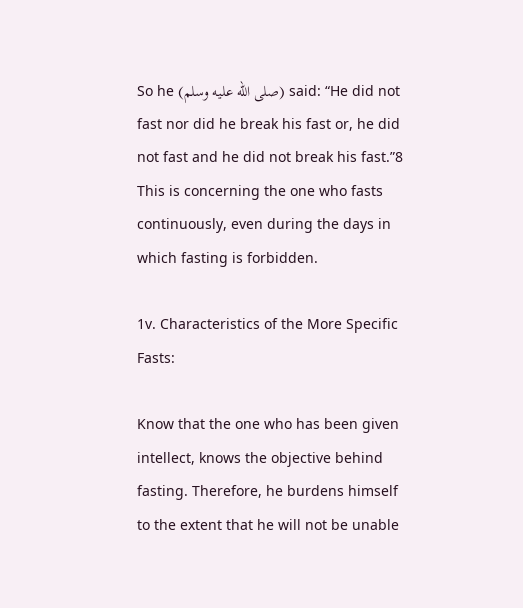So he (صلى الله عليه وسلم) said: “He did not fast nor did he break his fast or, he did not fast and he did not break his fast.”8 This is concerning the one who fasts continuously, even during the days in which fasting is forbidden.

1v. Characteristics of the More Specific Fasts:

Know that the one who has been given intellect, knows the objective behind fasting. Therefore, he burdens himself to the extent that he will not be unable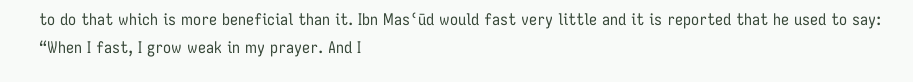to do that which is more beneficial than it. Ibn Masʿūd would fast very little and it is reported that he used to say: “When I fast, I grow weak in my prayer. And I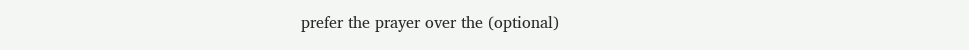prefer the prayer over the (optional)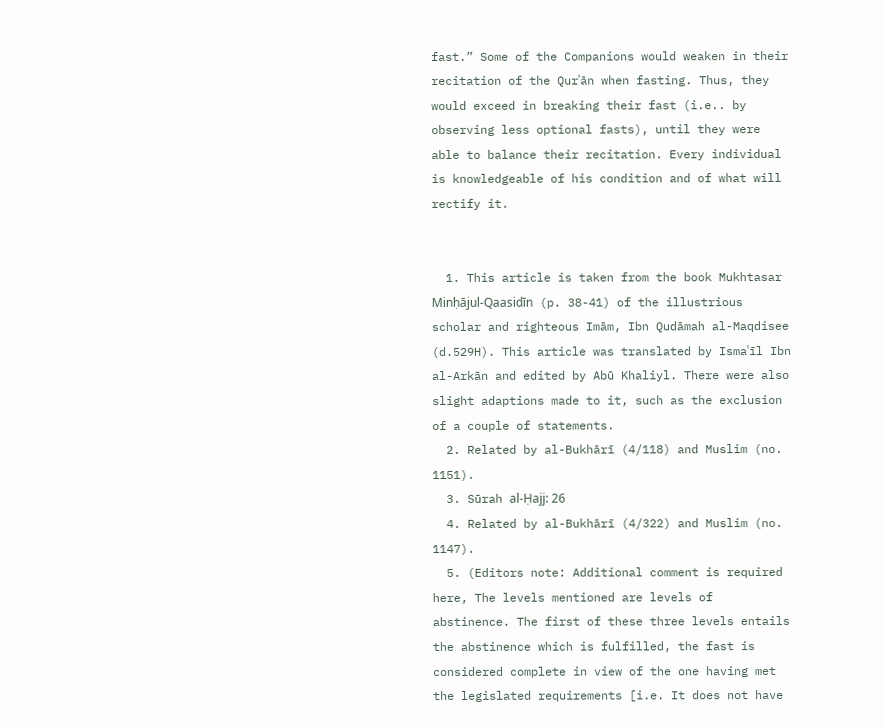fast.” Some of the Companions would weaken in their recitation of the Qurʾān when fasting. Thus, they would exceed in breaking their fast (i.e.. by observing less optional fasts), until they were able to balance their recitation. Every individual is knowledgeable of his condition and of what will rectify it.


  1. This article is taken from the book Mukhtasar Minḥājul-Qaasidīn (p. 38-41) of the illustrious scholar and righteous Imām, Ibn Qudāmah al-Maqdisee (d.529H). This article was translated by Ismaʿīl Ibn al-Arkān and edited by Abū Khaliyl. There were also slight adaptions made to it, such as the exclusion of a couple of statements.
  2. Related by al-Bukhārī (4/118) and Muslim (no. 1151).
  3. Sūrah al-Ḥajj: 26
  4. Related by al-Bukhārī (4/322) and Muslim (no. 1147).
  5. (Editors note: Additional comment is required here, The levels mentioned are levels of abstinence. The first of these three levels entails the abstinence which is fulfilled, the fast is considered complete in view of the one having met the legislated requirements [i.e. It does not have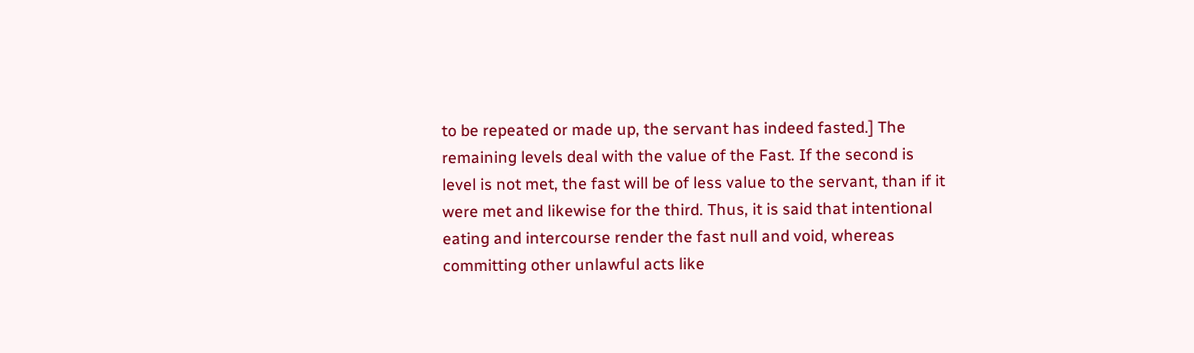to be repeated or made up, the servant has indeed fasted.] The remaining levels deal with the value of the Fast. If the second is level is not met, the fast will be of less value to the servant, than if it were met and likewise for the third. Thus, it is said that intentional eating and intercourse render the fast null and void, whereas committing other unlawful acts like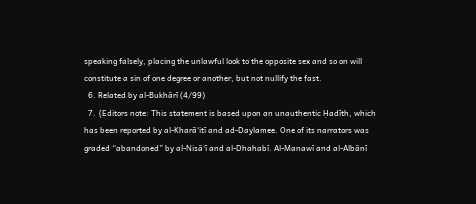speaking falsely, placing the unlawful look to the opposite sex and so on will constitute a sin of one degree or another, but not nullify the fast.
  6. Related by al-Bukhārī (4/99)
  7. {Editors note: This statement is based upon an unauthentic Ḥadīth, which has been reported by al-Kharā‘itī and ad-Daylamee. One of its narrators was graded “abandoned” by al-Nisāʾī and al-Dhahabī. Al-Manawī and al-Albānī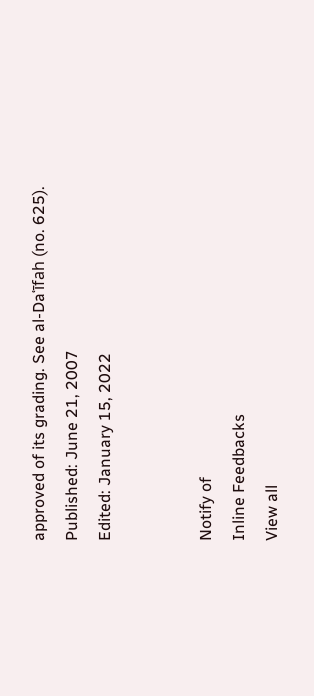approved of its grading. See al-Daʿīfah (no. 625).
Published: June 21, 2007
Edited: January 15, 2022


Notify of
Inline Feedbacks
View all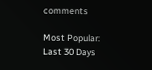comments

Most Popular: Last 30 Days